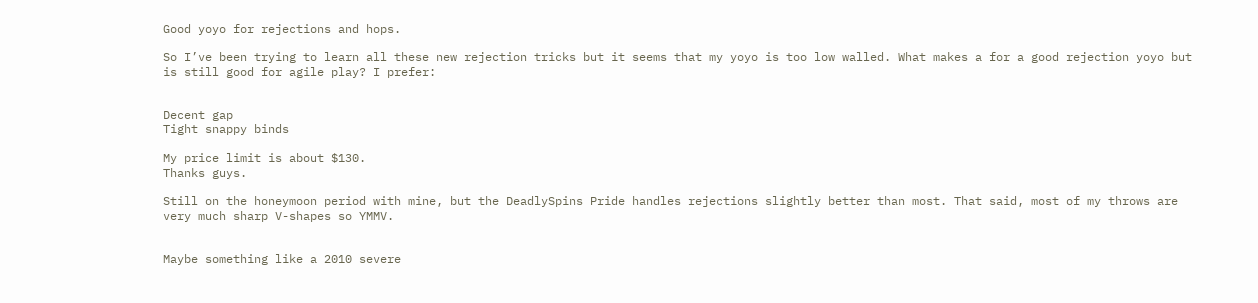Good yoyo for rejections and hops.

So I’ve been trying to learn all these new rejection tricks but it seems that my yoyo is too low walled. What makes a for a good rejection yoyo but is still good for agile play? I prefer:


Decent gap
Tight snappy binds

My price limit is about $130.
Thanks guys.

Still on the honeymoon period with mine, but the DeadlySpins Pride handles rejections slightly better than most. That said, most of my throws are very much sharp V-shapes so YMMV.


Maybe something like a 2010 severe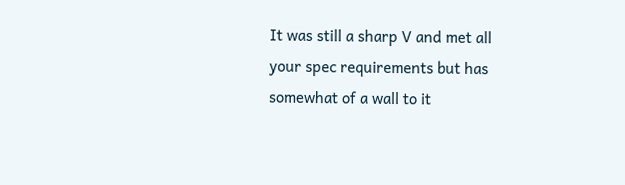It was still a sharp V and met all your spec requirements but has somewhat of a wall to it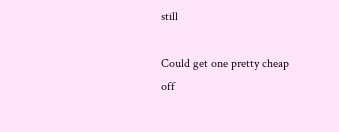still

Could get one pretty cheap off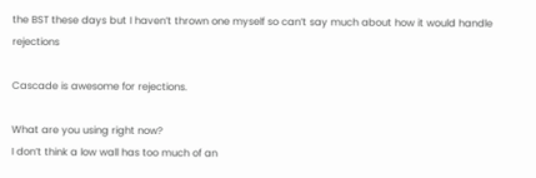the BST these days but I haven’t thrown one myself so can’t say much about how it would handle rejections

Cascade is awesome for rejections.

What are you using right now?
I don’t think a low wall has too much of an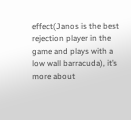effect(Janos is the best rejection player in the game and plays with a low wall barracuda), it’s more about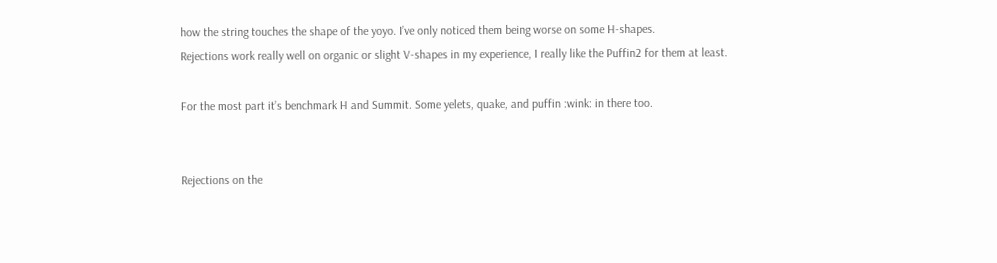how the string touches the shape of the yoyo. I’ve only noticed them being worse on some H-shapes.
Rejections work really well on organic or slight V-shapes in my experience, I really like the Puffin2 for them at least.

For the most part it’s benchmark H and Summit. Some yelets, quake, and puffin :wink: in there too.


Rejections on the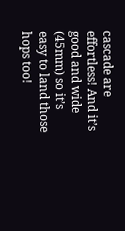cascade are effortless! And it’s good and wide (45mm) so it’s easy to land those hops too!